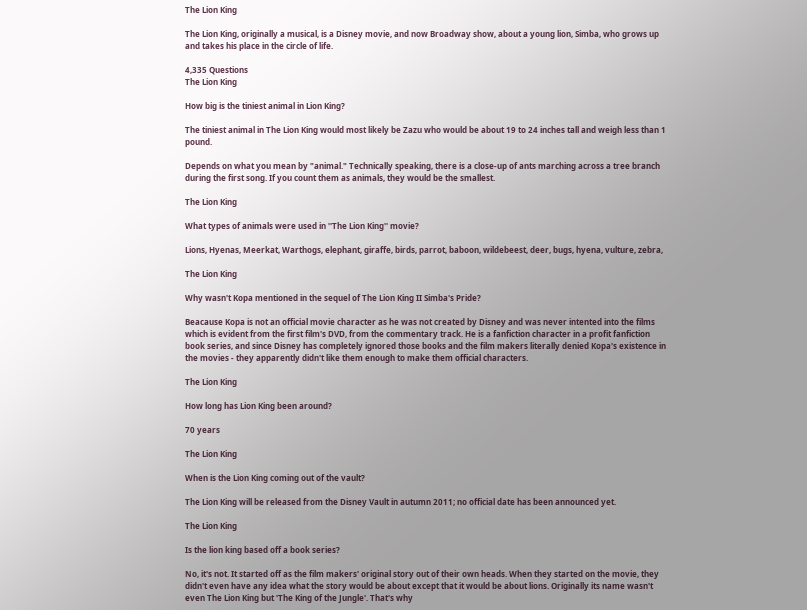The Lion King

The Lion King, originally a musical, is a Disney movie, and now Broadway show, about a young lion, Simba, who grows up and takes his place in the circle of life.

4,335 Questions
The Lion King

How big is the tiniest animal in Lion King?

The tiniest animal in The Lion King would most likely be Zazu who would be about 19 to 24 inches tall and weigh less than 1 pound.

Depends on what you mean by "animal." Technically speaking, there is a close-up of ants marching across a tree branch during the first song. If you count them as animals, they would be the smallest.

The Lion King

What types of animals were used in ''The Lion King'' movie?

Lions, Hyenas, Meerkat, Warthogs, elephant, giraffe, birds, parrot, baboon, wildebeest, deer, bugs, hyena, vulture, zebra,

The Lion King

Why wasn't Kopa mentioned in the sequel of The Lion King II Simba's Pride?

Beacause Kopa is not an official movie character as he was not created by Disney and was never intented into the films which is evident from the first film's DVD, from the commentary track. He is a fanfiction character in a profit fanfiction book series, and since Disney has completely ignored those books and the film makers literally denied Kopa's existence in the movies - they apparently didn't like them enough to make them official characters.

The Lion King

How long has Lion King been around?

70 years

The Lion King

When is the Lion King coming out of the vault?

The Lion King will be released from the Disney Vault in autumn 2011; no official date has been announced yet.

The Lion King

Is the lion king based off a book series?

No, it's not. It started off as the film makers' original story out of their own heads. When they started on the movie, they didn't even have any idea what the story would be about except that it would be about lions. Originally its name wasn't even The Lion King but 'The King of the Jungle'. That's why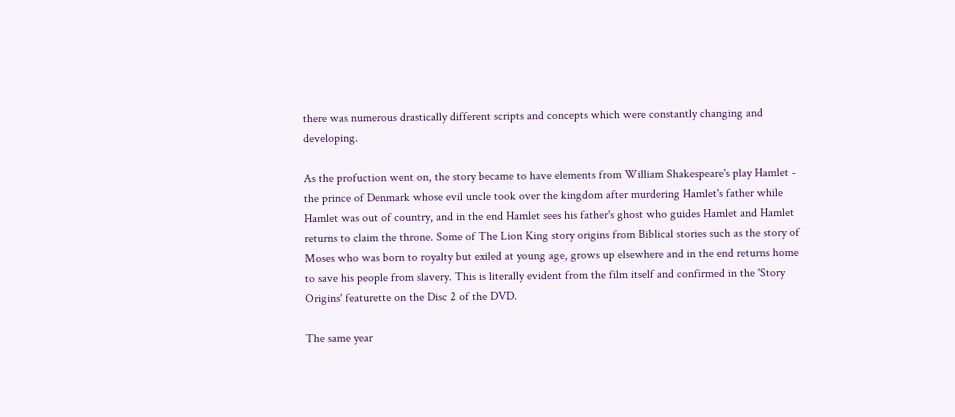there was numerous drastically different scripts and concepts which were constantly changing and developing.

As the profuction went on, the story became to have elements from William Shakespeare's play Hamlet - the prince of Denmark whose evil uncle took over the kingdom after murdering Hamlet's father while Hamlet was out of country, and in the end Hamlet sees his father's ghost who guides Hamlet and Hamlet returns to claim the throne. Some of The Lion King story origins from Biblical stories such as the story of Moses who was born to royalty but exiled at young age, grows up elsewhere and in the end returns home to save his people from slavery. This is literally evident from the film itself and confirmed in the 'Story Origins' featurette on the Disc 2 of the DVD.

The same year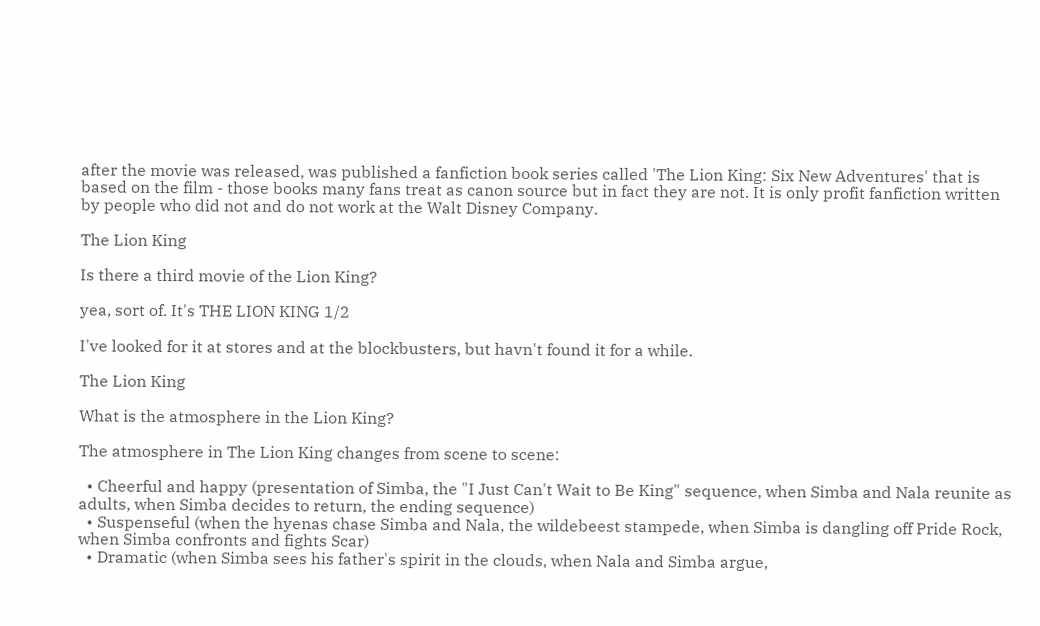after the movie was released, was published a fanfiction book series called 'The Lion King: Six New Adventures' that is based on the film - those books many fans treat as canon source but in fact they are not. It is only profit fanfiction written by people who did not and do not work at the Walt Disney Company.

The Lion King

Is there a third movie of the Lion King?

yea, sort of. It's THE LION KING 1/2

I've looked for it at stores and at the blockbusters, but havn't found it for a while.

The Lion King

What is the atmosphere in the Lion King?

The atmosphere in The Lion King changes from scene to scene:

  • Cheerful and happy (presentation of Simba, the "I Just Can't Wait to Be King" sequence, when Simba and Nala reunite as adults, when Simba decides to return, the ending sequence)
  • Suspenseful (when the hyenas chase Simba and Nala, the wildebeest stampede, when Simba is dangling off Pride Rock, when Simba confronts and fights Scar)
  • Dramatic (when Simba sees his father's spirit in the clouds, when Nala and Simba argue,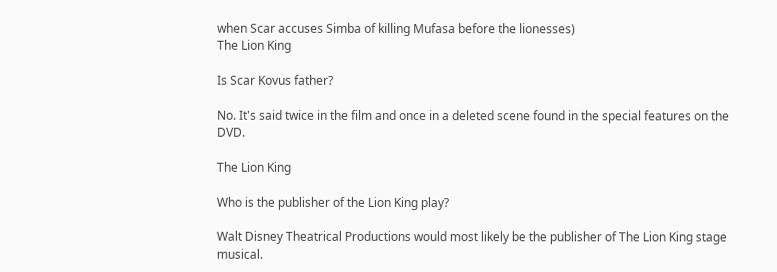when Scar accuses Simba of killing Mufasa before the lionesses)
The Lion King

Is Scar Kovus father?

No. It's said twice in the film and once in a deleted scene found in the special features on the DVD.

The Lion King

Who is the publisher of the Lion King play?

Walt Disney Theatrical Productions would most likely be the publisher of The Lion King stage musical.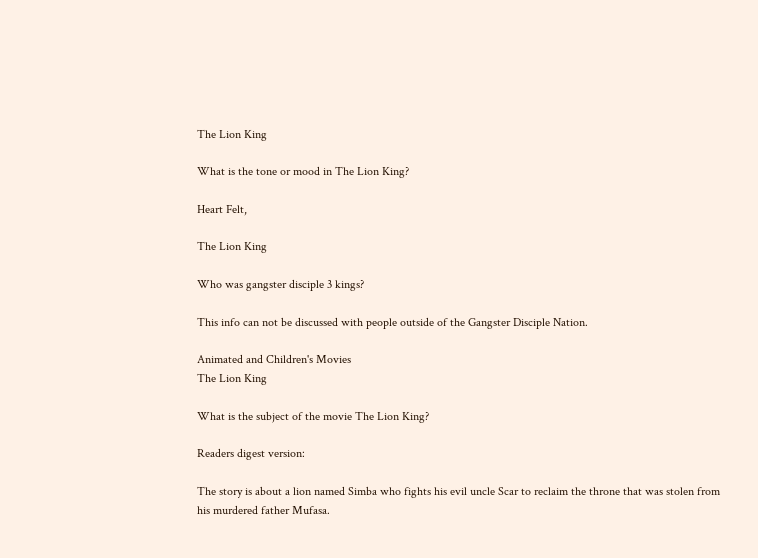The Lion King

What is the tone or mood in The Lion King?

Heart Felt,

The Lion King

Who was gangster disciple 3 kings?

This info can not be discussed with people outside of the Gangster Disciple Nation.

Animated and Children's Movies
The Lion King

What is the subject of the movie The Lion King?

Readers digest version:

The story is about a lion named Simba who fights his evil uncle Scar to reclaim the throne that was stolen from his murdered father Mufasa.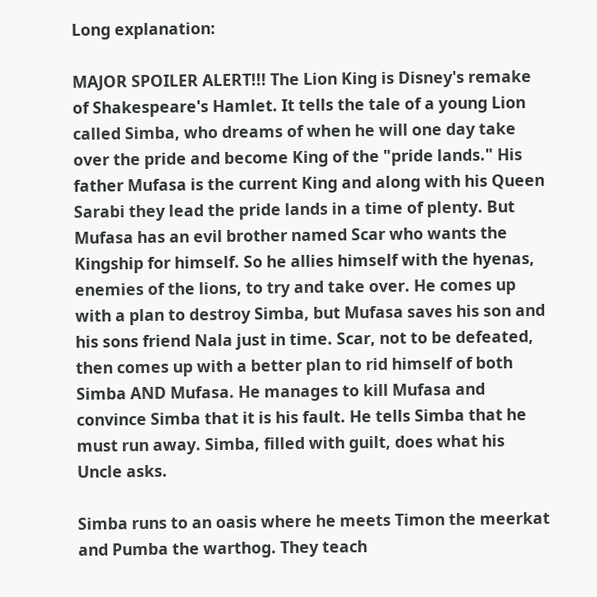Long explanation:

MAJOR SPOILER ALERT!!! The Lion King is Disney's remake of Shakespeare's Hamlet. It tells the tale of a young Lion called Simba, who dreams of when he will one day take over the pride and become King of the "pride lands." His father Mufasa is the current King and along with his Queen Sarabi they lead the pride lands in a time of plenty. But Mufasa has an evil brother named Scar who wants the Kingship for himself. So he allies himself with the hyenas, enemies of the lions, to try and take over. He comes up with a plan to destroy Simba, but Mufasa saves his son and his sons friend Nala just in time. Scar, not to be defeated, then comes up with a better plan to rid himself of both Simba AND Mufasa. He manages to kill Mufasa and convince Simba that it is his fault. He tells Simba that he must run away. Simba, filled with guilt, does what his Uncle asks.

Simba runs to an oasis where he meets Timon the meerkat and Pumba the warthog. They teach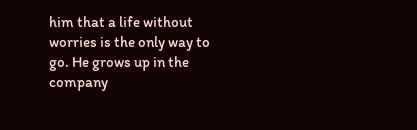him that a life without worries is the only way to go. He grows up in the company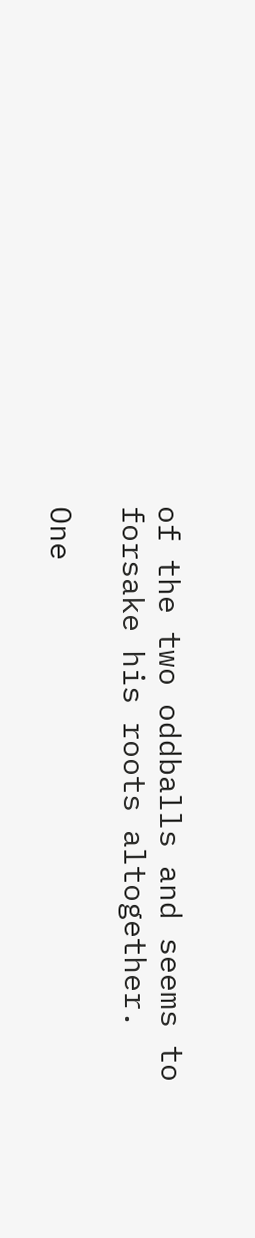of the two oddballs and seems to forsake his roots altogether.

One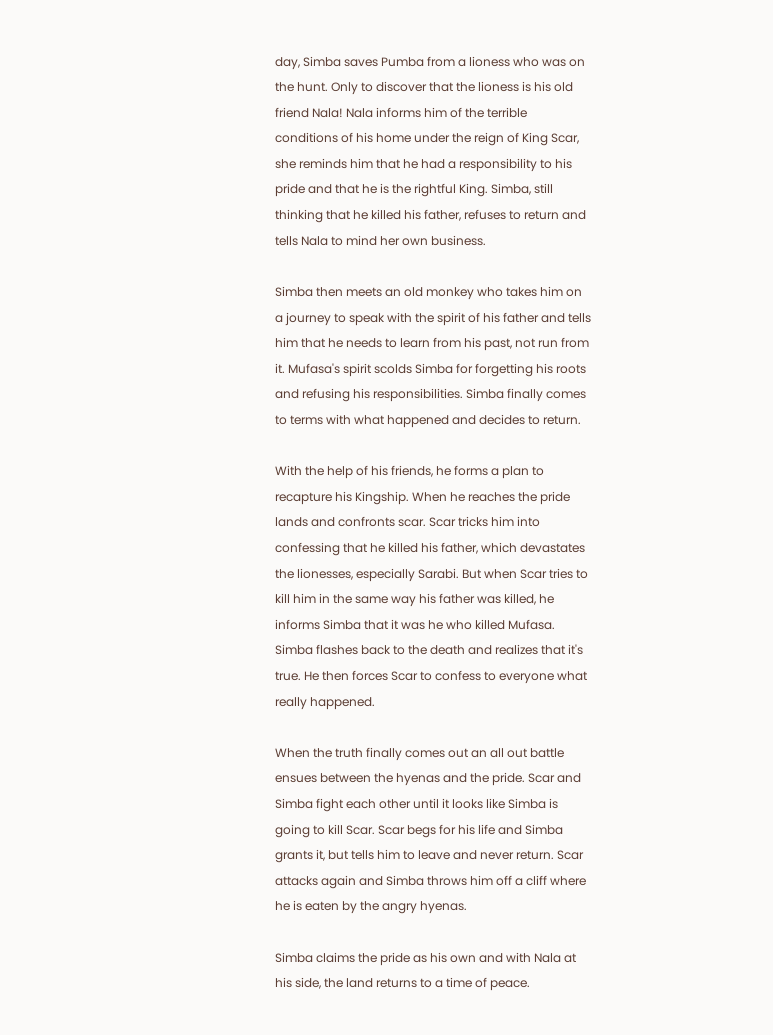day, Simba saves Pumba from a lioness who was on the hunt. Only to discover that the lioness is his old friend Nala! Nala informs him of the terrible conditions of his home under the reign of King Scar, she reminds him that he had a responsibility to his pride and that he is the rightful King. Simba, still thinking that he killed his father, refuses to return and tells Nala to mind her own business.

Simba then meets an old monkey who takes him on a journey to speak with the spirit of his father and tells him that he needs to learn from his past, not run from it. Mufasa's spirit scolds Simba for forgetting his roots and refusing his responsibilities. Simba finally comes to terms with what happened and decides to return.

With the help of his friends, he forms a plan to recapture his Kingship. When he reaches the pride lands and confronts scar. Scar tricks him into confessing that he killed his father, which devastates the lionesses, especially Sarabi. But when Scar tries to kill him in the same way his father was killed, he informs Simba that it was he who killed Mufasa. Simba flashes back to the death and realizes that it's true. He then forces Scar to confess to everyone what really happened.

When the truth finally comes out an all out battle ensues between the hyenas and the pride. Scar and Simba fight each other until it looks like Simba is going to kill Scar. Scar begs for his life and Simba grants it, but tells him to leave and never return. Scar attacks again and Simba throws him off a cliff where he is eaten by the angry hyenas.

Simba claims the pride as his own and with Nala at his side, the land returns to a time of peace.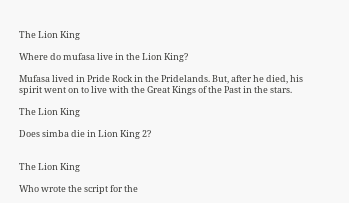The Lion King

Where do mufasa live in the Lion King?

Mufasa lived in Pride Rock in the Pridelands. But, after he died, his spirit went on to live with the Great Kings of the Past in the stars.

The Lion King

Does simba die in Lion King 2?


The Lion King

Who wrote the script for the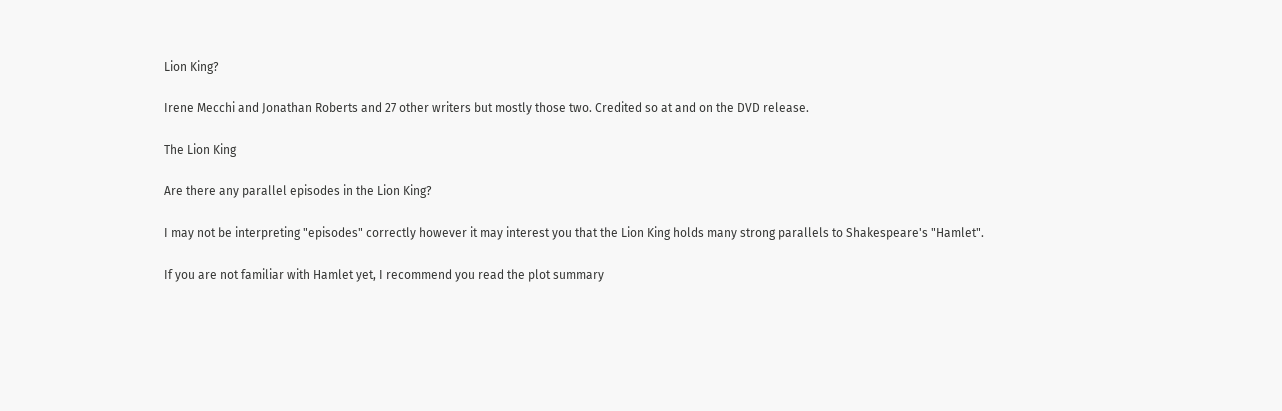Lion King?

Irene Mecchi and Jonathan Roberts and 27 other writers but mostly those two. Credited so at and on the DVD release.

The Lion King

Are there any parallel episodes in the Lion King?

I may not be interpreting "episodes" correctly however it may interest you that the Lion King holds many strong parallels to Shakespeare's "Hamlet".

If you are not familiar with Hamlet yet, I recommend you read the plot summary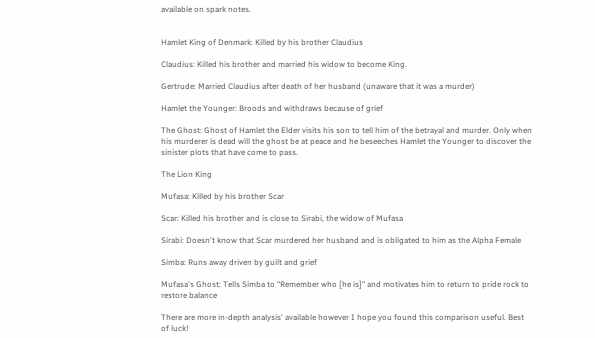available on spark notes.


Hamlet King of Denmark: Killed by his brother Claudius

Claudius: Killed his brother and married his widow to become King.

Gertrude: Married Claudius after death of her husband (unaware that it was a murder)

Hamlet the Younger: Broods and withdraws because of grief

The Ghost: Ghost of Hamlet the Elder visits his son to tell him of the betrayal and murder. Only when his murderer is dead will the ghost be at peace and he beseeches Hamlet the Younger to discover the sinister plots that have come to pass.

The Lion King

Mufasa: Killed by his brother Scar

Scar: Killed his brother and is close to Sirabi, the widow of Mufasa

Sirabi: Doesn't know that Scar murdered her husband and is obligated to him as the Alpha Female

Simba: Runs away driven by guilt and grief

Mufasa's Ghost: Tells Simba to "Remember who [he is]" and motivates him to return to pride rock to restore balance

There are more in-depth analysis' available however I hope you found this comparison useful. Best of luck!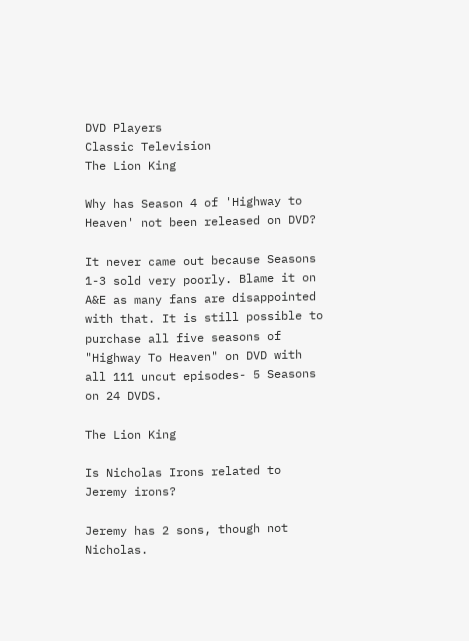DVD Players
Classic Television
The Lion King

Why has Season 4 of 'Highway to Heaven' not been released on DVD?

It never came out because Seasons 1-3 sold very poorly. Blame it on A&E as many fans are disappointed with that. It is still possible to purchase all five seasons of "Highway To Heaven" on DVD with all 111 uncut episodes- 5 Seasons on 24 DVDS.

The Lion King

Is Nicholas Irons related to Jeremy irons?

Jeremy has 2 sons, though not Nicholas.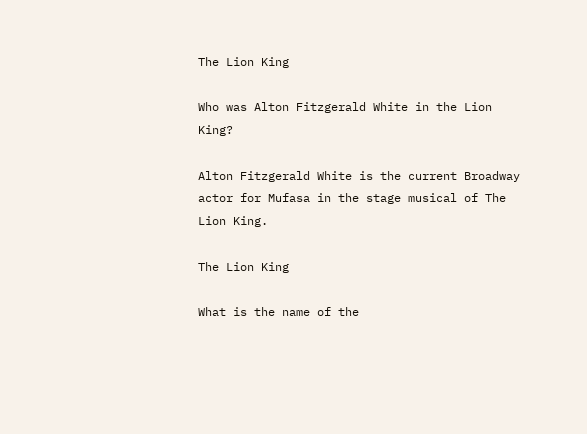The Lion King

Who was Alton Fitzgerald White in the Lion King?

Alton Fitzgerald White is the current Broadway actor for Mufasa in the stage musical of The Lion King.

The Lion King

What is the name of the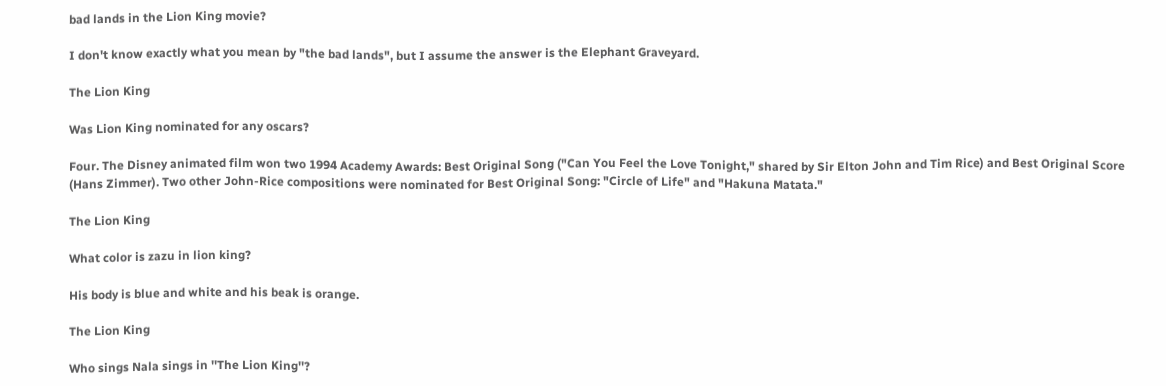bad lands in the Lion King movie?

I don't know exactly what you mean by "the bad lands", but I assume the answer is the Elephant Graveyard.

The Lion King

Was Lion King nominated for any oscars?

Four. The Disney animated film won two 1994 Academy Awards: Best Original Song ("Can You Feel the Love Tonight," shared by Sir Elton John and Tim Rice) and Best Original Score (Hans Zimmer). Two other John-Rice compositions were nominated for Best Original Song: "Circle of Life" and "Hakuna Matata."

The Lion King

What color is zazu in lion king?

His body is blue and white and his beak is orange.

The Lion King

Who sings Nala sings in ''The Lion King''?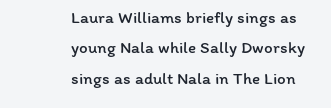Laura Williams briefly sings as young Nala while Sally Dworsky sings as adult Nala in The Lion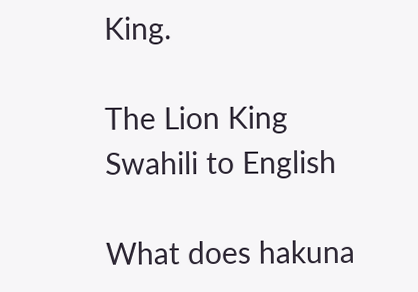King.

The Lion King
Swahili to English

What does hakuna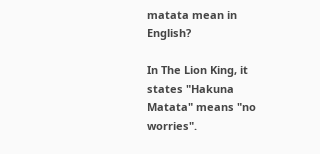matata mean in English?

In The Lion King, it states "Hakuna Matata" means "no worries".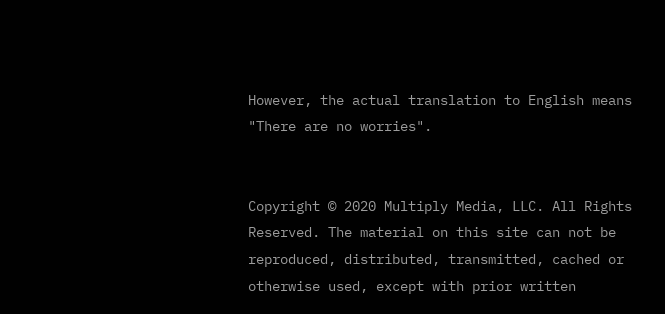However, the actual translation to English means "There are no worries".


Copyright © 2020 Multiply Media, LLC. All Rights Reserved. The material on this site can not be reproduced, distributed, transmitted, cached or otherwise used, except with prior written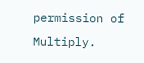permission of Multiply.